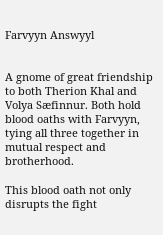Farvyyn Answyyl


A gnome of great friendship to both Therion Khal and Volya Sæfinnur. Both hold blood oaths with Farvyyn, tying all three together in mutual respect and brotherhood.

This blood oath not only disrupts the fight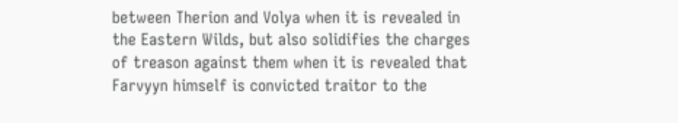between Therion and Volya when it is revealed in the Eastern Wilds, but also solidifies the charges of treason against them when it is revealed that Farvyyn himself is convicted traitor to the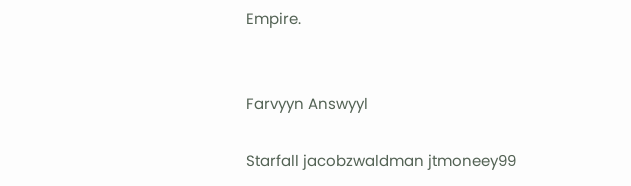Empire.


Farvyyn Answyyl

Starfall jacobzwaldman jtmoneey99